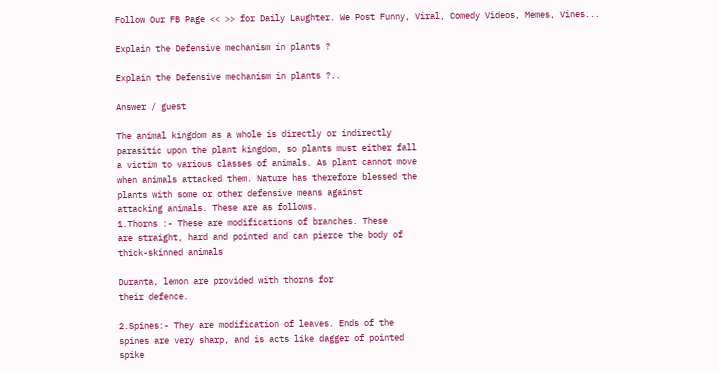Follow Our FB Page << >> for Daily Laughter. We Post Funny, Viral, Comedy Videos, Memes, Vines...

Explain the Defensive mechanism in plants ?

Explain the Defensive mechanism in plants ?..

Answer / guest

The animal kingdom as a whole is directly or indirectly
parasitic upon the plant kingdom, so plants must either fall
a victim to various classes of animals. As plant cannot move
when animals attacked them. Nature has therefore blessed the
plants with some or other defensive means against
attacking animals. These are as follows.
1.Thorns :- These are modifications of branches. These
are straight, hard and pointed and can pierce the body of
thick-skinned animals

Duranta, lemon are provided with thorns for
their defence.

2.Spines:- They are modification of leaves. Ends of the
spines are very sharp, and is acts like dagger of pointed
spike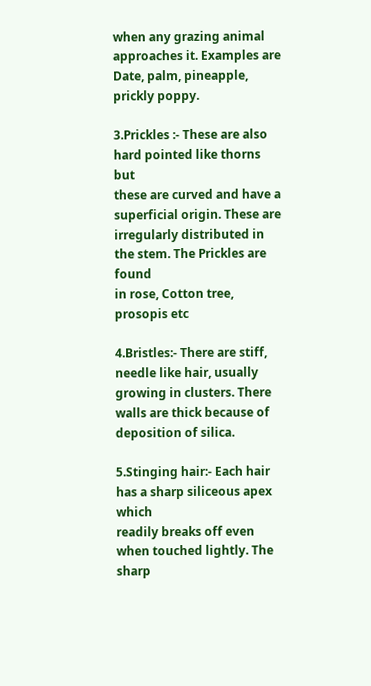when any grazing animal approaches it. Examples are
Date, palm, pineapple, prickly poppy.

3.Prickles :- These are also hard pointed like thorns but
these are curved and have a superficial origin. These are
irregularly distributed in the stem. The Prickles are found
in rose, Cotton tree, prosopis etc

4.Bristles:- There are stiff, needle like hair, usually
growing in clusters. There walls are thick because of
deposition of silica.

5.Stinging hair:- Each hair has a sharp siliceous apex which
readily breaks off even when touched lightly. The sharp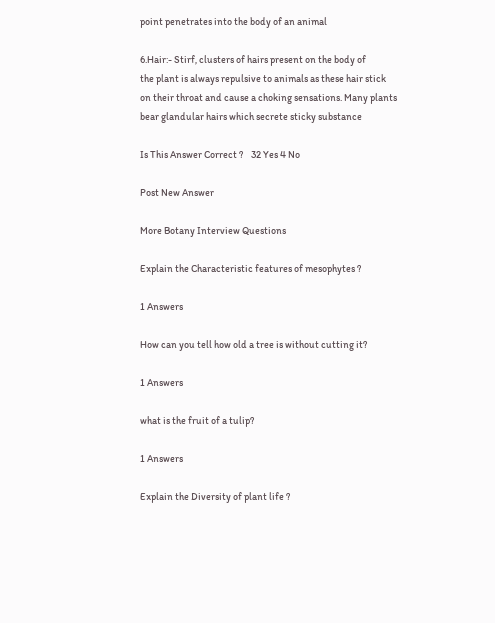point penetrates into the body of an animal

6.Hair:- Stirf, clusters of hairs present on the body of
the plant is always repulsive to animals as these hair stick
on their throat and cause a choking sensations. Many plants
bear glandular hairs which secrete sticky substance

Is This Answer Correct ?    32 Yes 4 No

Post New Answer

More Botany Interview Questions

Explain the Characteristic features of mesophytes ?

1 Answers

How can you tell how old a tree is without cutting it?

1 Answers

what is the fruit of a tulip?

1 Answers

Explain the Diversity of plant life ?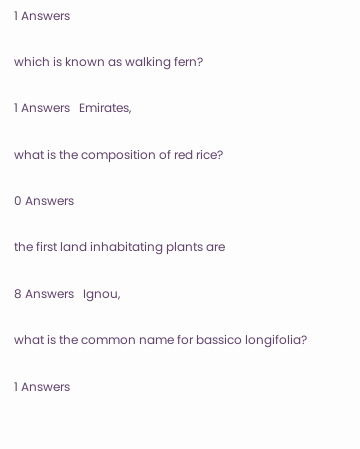1 Answers

which is known as walking fern?

1 Answers   Emirates,

what is the composition of red rice?

0 Answers

the first land inhabitating plants are

8 Answers   Ignou,

what is the common name for bassico longifolia?

1 Answers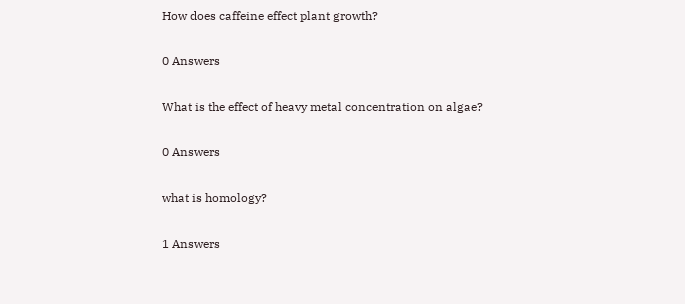How does caffeine effect plant growth?

0 Answers

What is the effect of heavy metal concentration on algae?

0 Answers

what is homology?

1 Answers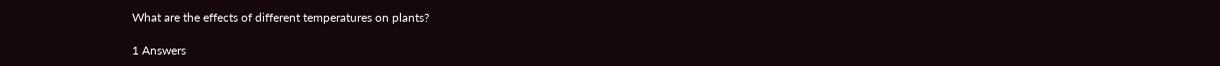What are the effects of different temperatures on plants?

1 Answers